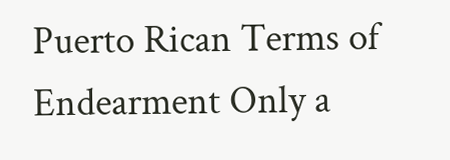Puerto Rican Terms of Endearment Only a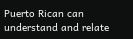Puerto Rican can understand and relate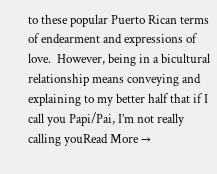to these popular Puerto Rican terms of endearment and expressions of love.  However, being in a bicultural relationship means conveying and explaining to my better half that if I call you Papi/Pai, I’m not really calling youRead More →